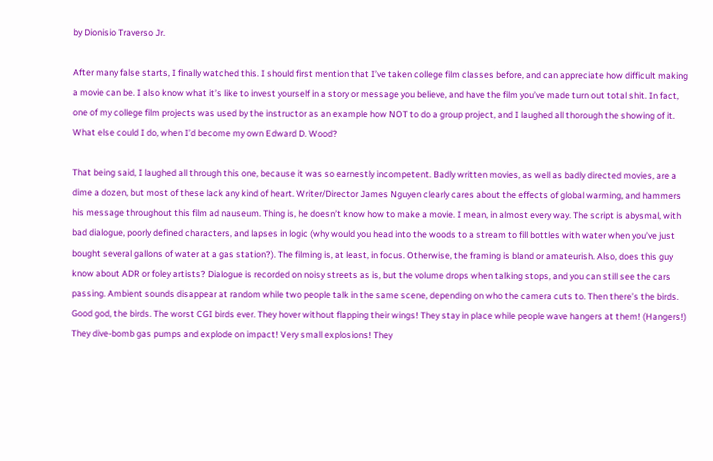by Dionisio Traverso Jr.

After many false starts, I finally watched this. I should first mention that I’ve taken college film classes before, and can appreciate how difficult making a movie can be. I also know what it’s like to invest yourself in a story or message you believe, and have the film you’ve made turn out total shit. In fact, one of my college film projects was used by the instructor as an example how NOT to do a group project, and I laughed all thorough the showing of it. What else could I do, when I’d become my own Edward D. Wood?

That being said, I laughed all through this one, because it was so earnestly incompetent. Badly written movies, as well as badly directed movies, are a dime a dozen, but most of these lack any kind of heart. Writer/Director James Nguyen clearly cares about the effects of global warming, and hammers his message throughout this film ad nauseum. Thing is, he doesn’t know how to make a movie. I mean, in almost every way. The script is abysmal, with bad dialogue, poorly defined characters, and lapses in logic (why would you head into the woods to a stream to fill bottles with water when you’ve just bought several gallons of water at a gas station?). The filming is, at least, in focus. Otherwise, the framing is bland or amateurish. Also, does this guy know about ADR or foley artists? Dialogue is recorded on noisy streets as is, but the volume drops when talking stops, and you can still see the cars passing. Ambient sounds disappear at random while two people talk in the same scene, depending on who the camera cuts to. Then there’s the birds. Good god, the birds. The worst CGI birds ever. They hover without flapping their wings! They stay in place while people wave hangers at them! (Hangers!) They dive-bomb gas pumps and explode on impact! Very small explosions! They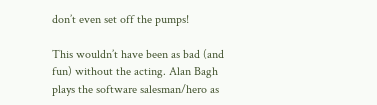don’t even set off the pumps!

This wouldn’t have been as bad (and fun) without the acting. Alan Bagh plays the software salesman/hero as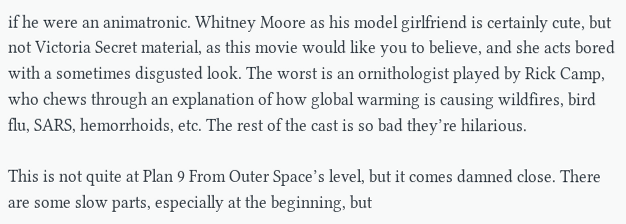if he were an animatronic. Whitney Moore as his model girlfriend is certainly cute, but not Victoria Secret material, as this movie would like you to believe, and she acts bored with a sometimes disgusted look. The worst is an ornithologist played by Rick Camp, who chews through an explanation of how global warming is causing wildfires, bird flu, SARS, hemorrhoids, etc. The rest of the cast is so bad they’re hilarious.

This is not quite at Plan 9 From Outer Space’s level, but it comes damned close. There are some slow parts, especially at the beginning, but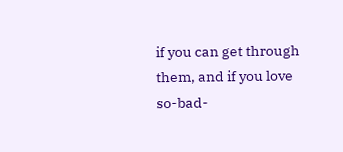if you can get through them, and if you love so-bad-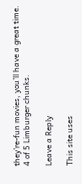they’re-fun movies, you’ll have a great time. 4 of 5 Limburger chunks.

Leave a Reply

This site uses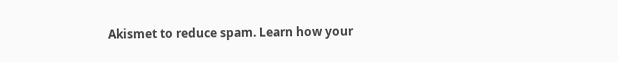Akismet to reduce spam. Learn how your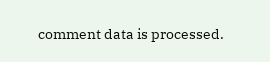comment data is processed.